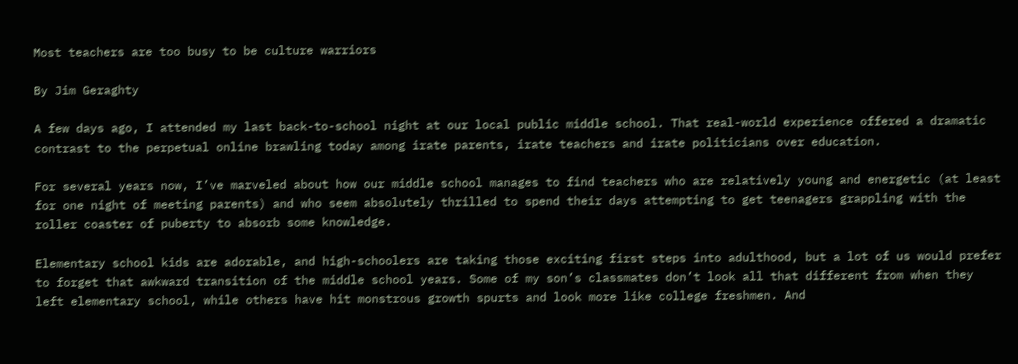Most teachers are too busy to be culture warriors

By Jim Geraghty

A few days ago, I attended my last back-to-school night at our local public middle school. That real-world experience offered a dramatic contrast to the perpetual online brawling today among irate parents, irate teachers and irate politicians over education.

For several years now, I’ve marveled about how our middle school manages to find teachers who are relatively young and energetic (at least for one night of meeting parents) and who seem absolutely thrilled to spend their days attempting to get teenagers grappling with the roller coaster of puberty to absorb some knowledge.

Elementary school kids are adorable, and high-schoolers are taking those exciting first steps into adulthood, but a lot of us would prefer to forget that awkward transition of the middle school years. Some of my son’s classmates don’t look all that different from when they left elementary school, while others have hit monstrous growth spurts and look more like college freshmen. And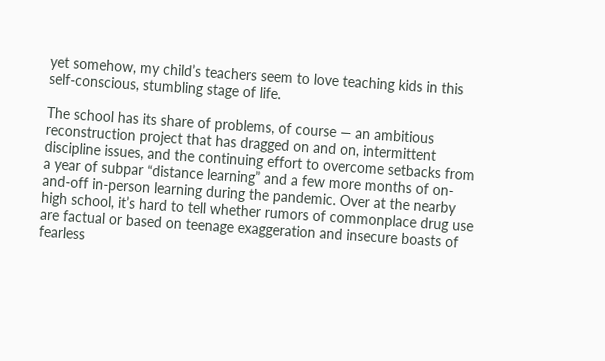yet somehow, my child’s teachers seem to love teaching kids in this self-conscious, stumbling stage of life.

The school has its share of problems, of course — an ambitious reconstruction project that has dragged on and on, intermittent discipline issues, and the continuing effort to overcome setbacks from a year of subpar “distance learning” and a few more months of on-and-off in-person learning during the pandemic. Over at the nearby high school, it’s hard to tell whether rumors of commonplace drug use are factual or based on teenage exaggeration and insecure boasts of fearless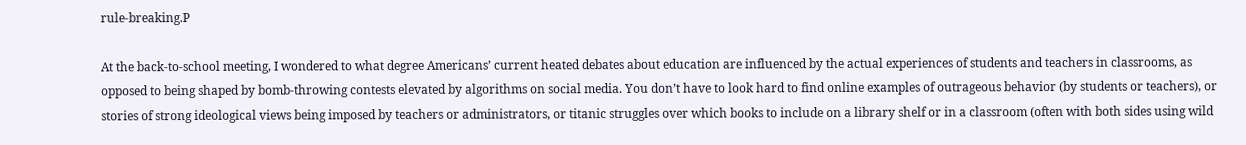rule-breaking.P

At the back-to-school meeting, I wondered to what degree Americans’ current heated debates about education are influenced by the actual experiences of students and teachers in classrooms, as opposed to being shaped by bomb-throwing contests elevated by algorithms on social media. You don’t have to look hard to find online examples of outrageous behavior (by students or teachers), or stories of strong ideological views being imposed by teachers or administrators, or titanic struggles over which books to include on a library shelf or in a classroom (often with both sides using wild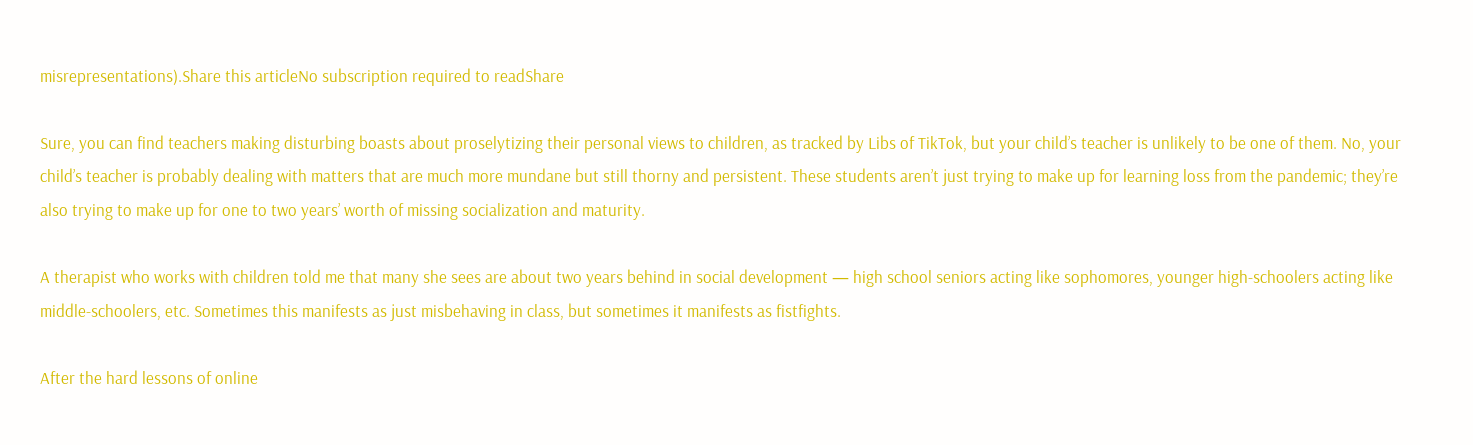misrepresentations).Share this articleNo subscription required to readShare

Sure, you can find teachers making disturbing boasts about proselytizing their personal views to children, as tracked by Libs of TikTok, but your child’s teacher is unlikely to be one of them. No, your child’s teacher is probably dealing with matters that are much more mundane but still thorny and persistent. These students aren’t just trying to make up for learning loss from the pandemic; they’re also trying to make up for one to two years’ worth of missing socialization and maturity.

A therapist who works with children told me that many she sees are about two years behind in social development — high school seniors acting like sophomores, younger high-schoolers acting like middle-schoolers, etc. Sometimes this manifests as just misbehaving in class, but sometimes it manifests as fistfights.

After the hard lessons of online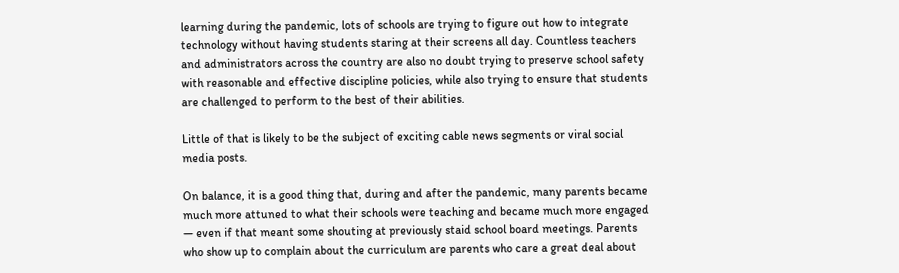learning during the pandemic, lots of schools are trying to figure out how to integrate technology without having students staring at their screens all day. Countless teachers and administrators across the country are also no doubt trying to preserve school safety with reasonable and effective discipline policies, while also trying to ensure that students are challenged to perform to the best of their abilities.

Little of that is likely to be the subject of exciting cable news segments or viral social media posts.

On balance, it is a good thing that, during and after the pandemic, many parents became much more attuned to what their schools were teaching and became much more engaged — even if that meant some shouting at previously staid school board meetings. Parents who show up to complain about the curriculum are parents who care a great deal about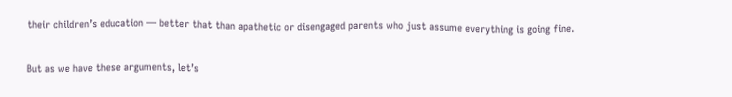their children’s education — better that than apathetic or disengaged parents who just assume everything is going fine.

But as we have these arguments, let’s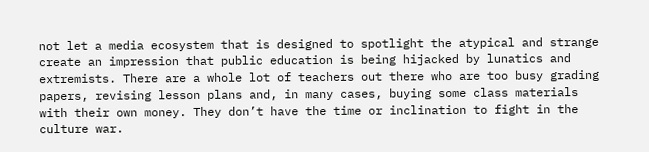not let a media ecosystem that is designed to spotlight the atypical and strange create an impression that public education is being hijacked by lunatics and extremists. There are a whole lot of teachers out there who are too busy grading papers, revising lesson plans and, in many cases, buying some class materials with their own money. They don’t have the time or inclination to fight in the culture war.